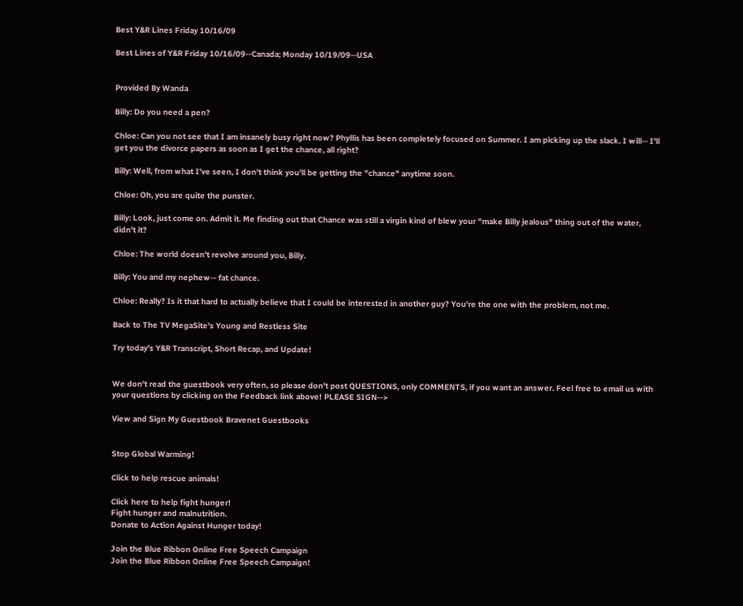Best Y&R Lines Friday 10/16/09

Best Lines of Y&R Friday 10/16/09--Canada; Monday 10/19/09--USA


Provided By Wanda

Billy: Do you need a pen?

Chloe: Can you not see that I am insanely busy right now? Phyllis has been completely focused on Summer. I am picking up the slack. I will-- I'll get you the divorce papers as soon as I get the chance, all right?

Billy: Well, from what I've seen, I don't think you'll be getting the "chance" anytime soon.

Chloe: Oh, you are quite the punster.

Billy: Look, just come on. Admit it. Me finding out that Chance was still a virgin kind of blew your "make Billy jealous" thing out of the water, didn't it?

Chloe: The world doesn't revolve around you, Billy.

Billy: You and my nephew-- fat chance.

Chloe: Really? Is it that hard to actually believe that I could be interested in another guy? You're the one with the problem, not me.

Back to The TV MegaSite's Young and Restless Site

Try today's Y&R Transcript, Short Recap, and Update!


We don't read the guestbook very often, so please don't post QUESTIONS, only COMMENTS, if you want an answer. Feel free to email us with your questions by clicking on the Feedback link above! PLEASE SIGN-->

View and Sign My Guestbook Bravenet Guestbooks


Stop Global Warming!

Click to help rescue animals!

Click here to help fight hunger!
Fight hunger and malnutrition.
Donate to Action Against Hunger today!

Join the Blue Ribbon Online Free Speech Campaign
Join the Blue Ribbon Online Free Speech Campaign!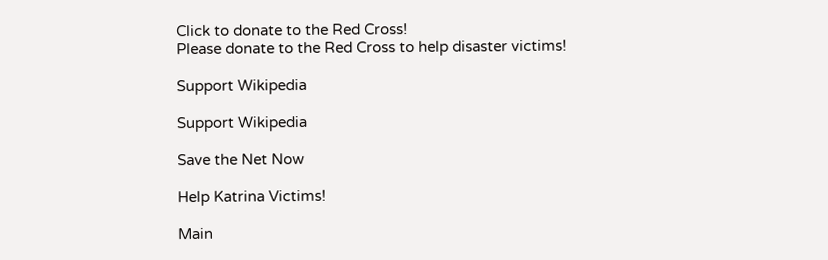Click to donate to the Red Cross!
Please donate to the Red Cross to help disaster victims!

Support Wikipedia

Support Wikipedia

Save the Net Now

Help Katrina Victims!

Main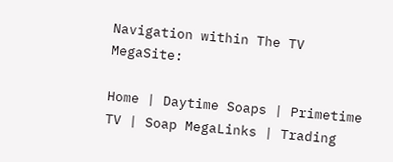Navigation within The TV MegaSite:

Home | Daytime Soaps | Primetime TV | Soap MegaLinks | Trading